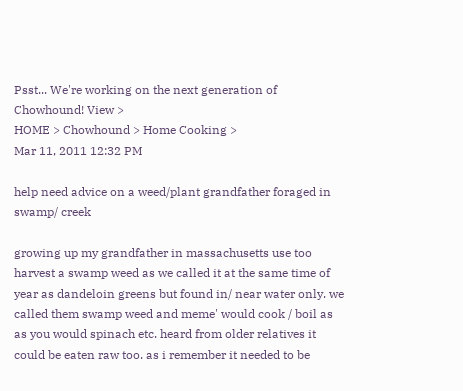Psst... We're working on the next generation of Chowhound! View >
HOME > Chowhound > Home Cooking >
Mar 11, 2011 12:32 PM

help need advice on a weed/plant grandfather foraged in swamp/ creek

growing up my grandfather in massachusetts use too harvest a swamp weed as we called it at the same time of year as dandeloin greens but found in/ near water only. we called them swamp weed and meme' would cook / boil as as you would spinach etc. heard from older relatives it could be eaten raw too. as i remember it needed to be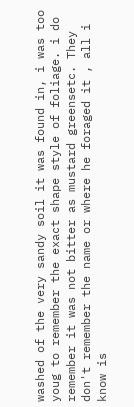washed of the very sandy soil it was found in, i was too youg to remember the exact shape style of foliage. i do remember it was not bitter as mustard greensetc. They don't remember the name or where he foraged it , all i know is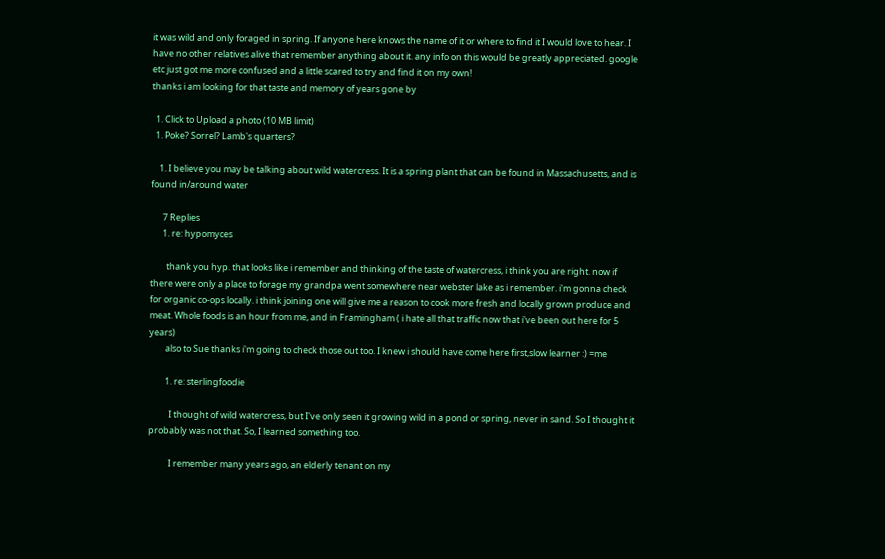it was wild and only foraged in spring. If anyone here knows the name of it or where to find it I would love to hear. I have no other relatives alive that remember anything about it. any info on this would be greatly appreciated. google etc just got me more confused and a little scared to try and find it on my own!
thanks i am looking for that taste and memory of years gone by

  1. Click to Upload a photo (10 MB limit)
  1. Poke? Sorrel? Lamb's quarters?

    1. I believe you may be talking about wild watercress. It is a spring plant that can be found in Massachusetts, and is found in/around water

      7 Replies
      1. re: hypomyces

        thank you hyp. that looks like i remember and thinking of the taste of watercress, i think you are right. now if there were only a place to forage my grandpa went somewhere near webster lake as i remember. i'm gonna check for organic co-ops locally. i think joining one will give me a reason to cook more fresh and locally grown produce and meat. Whole foods is an hour from me, and in Framingham ( i hate all that traffic now that i've been out here for 5 years)
        also to Sue thanks i'm going to check those out too. I knew i should have come here first,slow learner :) =me

        1. re: sterlingfoodie

          I thought of wild watercress, but I've only seen it growing wild in a pond or spring, never in sand. So I thought it probably was not that. So, I learned something too.

          I remember many years ago, an elderly tenant on my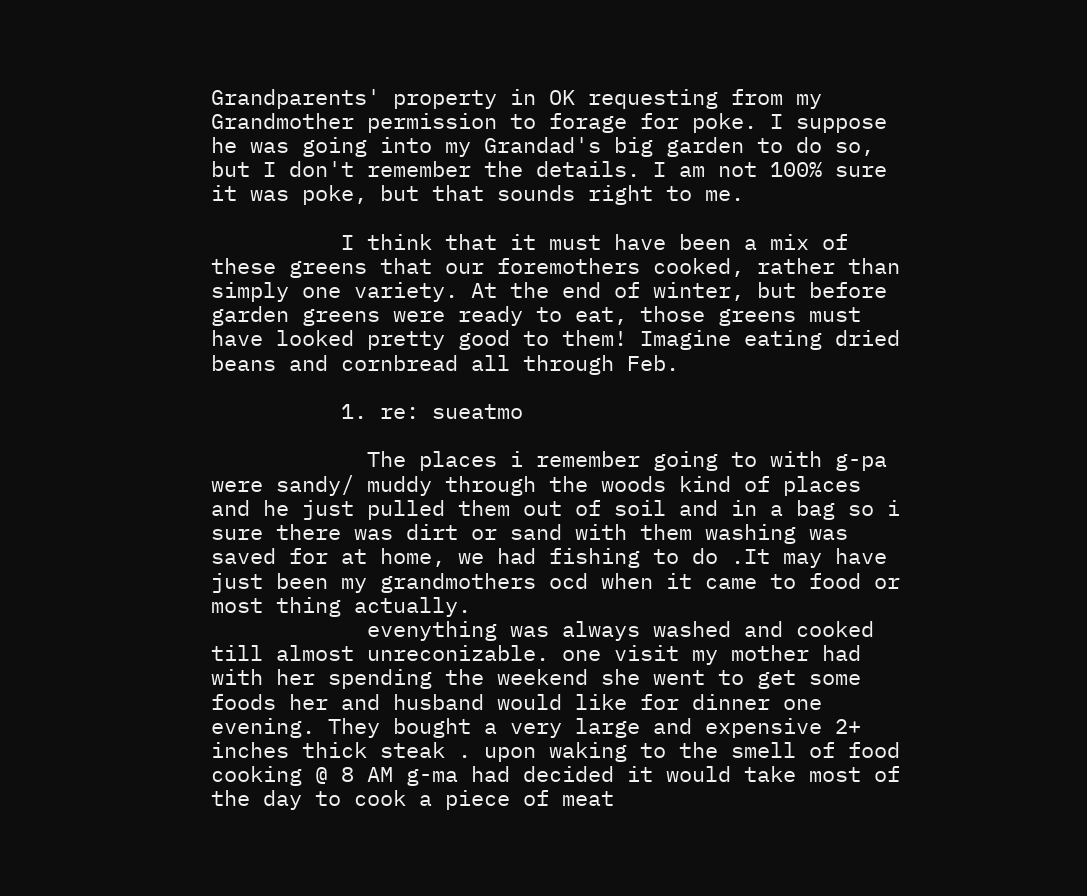Grandparents' property in OK requesting from my Grandmother permission to forage for poke. I suppose he was going into my Grandad's big garden to do so, but I don't remember the details. I am not 100% sure it was poke, but that sounds right to me.

          I think that it must have been a mix of these greens that our foremothers cooked, rather than simply one variety. At the end of winter, but before garden greens were ready to eat, those greens must have looked pretty good to them! Imagine eating dried beans and cornbread all through Feb.

          1. re: sueatmo

            The places i remember going to with g-pa were sandy/ muddy through the woods kind of places and he just pulled them out of soil and in a bag so i sure there was dirt or sand with them washing was saved for at home, we had fishing to do .It may have just been my grandmothers ocd when it came to food or most thing actually.
            evenything was always washed and cooked till almost unreconizable. one visit my mother had with her spending the weekend she went to get some foods her and husband would like for dinner one evening. They bought a very large and expensive 2+ inches thick steak . upon waking to the smell of food cooking @ 8 AM g-ma had decided it would take most of the day to cook a piece of meat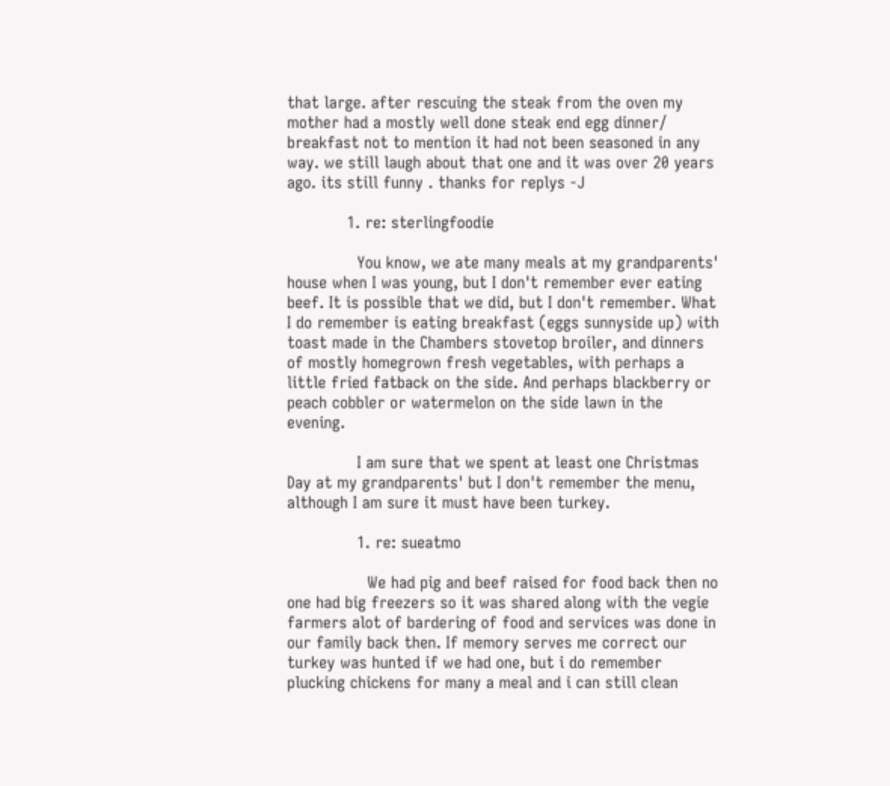that large. after rescuing the steak from the oven my mother had a mostly well done steak end egg dinner/ breakfast not to mention it had not been seasoned in any way. we still laugh about that one and it was over 20 years ago. its still funny . thanks for replys -J

            1. re: sterlingfoodie

              You know, we ate many meals at my grandparents' house when I was young, but I don't remember ever eating beef. It is possible that we did, but I don't remember. What I do remember is eating breakfast (eggs sunnyside up) with toast made in the Chambers stovetop broiler, and dinners of mostly homegrown fresh vegetables, with perhaps a little fried fatback on the side. And perhaps blackberry or peach cobbler or watermelon on the side lawn in the evening.

              I am sure that we spent at least one Christmas Day at my grandparents' but I don't remember the menu, although I am sure it must have been turkey.

              1. re: sueatmo

                We had pig and beef raised for food back then no one had big freezers so it was shared along with the vegie farmers alot of bardering of food and services was done in our family back then. If memory serves me correct our turkey was hunted if we had one, but i do remember plucking chickens for many a meal and i can still clean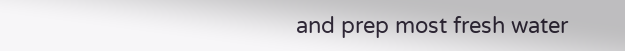and prep most fresh water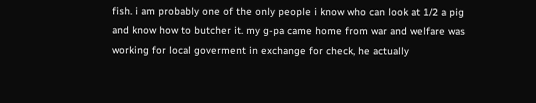fish. i am probably one of the only people i know who can look at 1/2 a pig and know how to butcher it. my g-pa came home from war and welfare was working for local goverment in exchange for check, he actually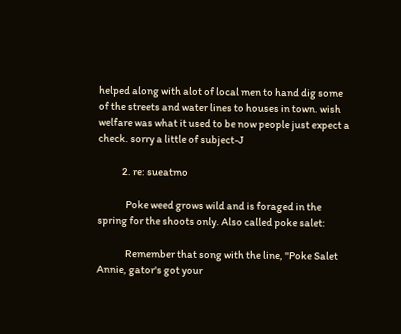helped along with alot of local men to hand dig some of the streets and water lines to houses in town. wish welfare was what it used to be now people just expect a check. sorry a little of subject-J

            2. re: sueatmo

              Poke weed grows wild and is foraged in the spring for the shoots only. Also called poke salet:

              Remember that song with the line, "Poke Salet Annie, gator's got your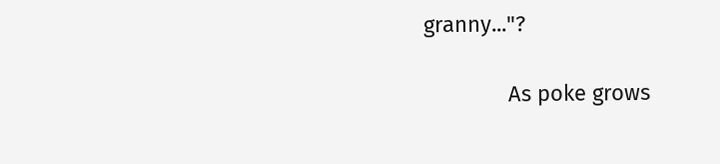granny..."?

              As poke grows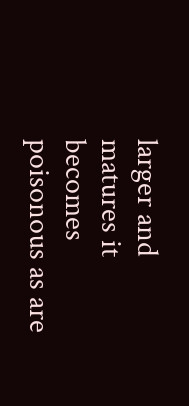larger and matures it becomes poisonous as are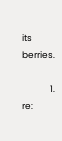its berries.

              1. re: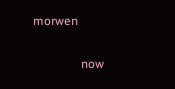morwen

                now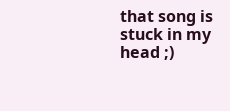that song is stuck in my head ;)